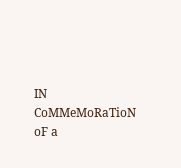IN CoMMeMoRaTioN oF a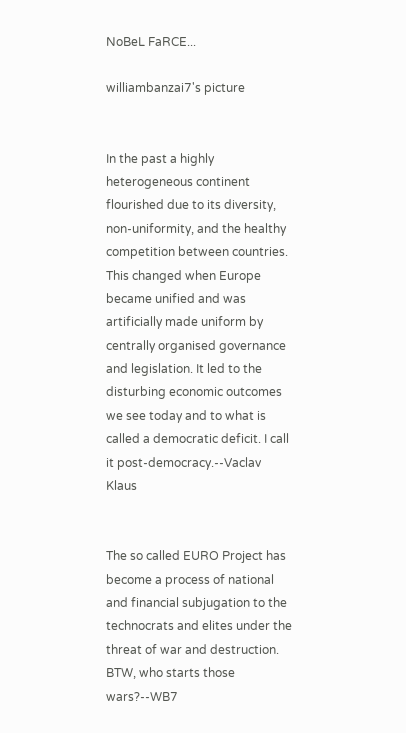NoBeL FaRCE...

williambanzai7's picture


In the past a highly heterogeneous continent flourished due to its diversity, non-uniformity, and the healthy competition between countries. This changed when Europe became unified and was artificially made uniform by centrally organised governance and legislation. It led to the disturbing economic outcomes we see today and to what is called a democratic deficit. I call it post-democracy.--Vaclav Klaus


The so called EURO Project has become a process of national and financial subjugation to the technocrats and elites under the threat of war and destruction. BTW, who starts those wars?--WB7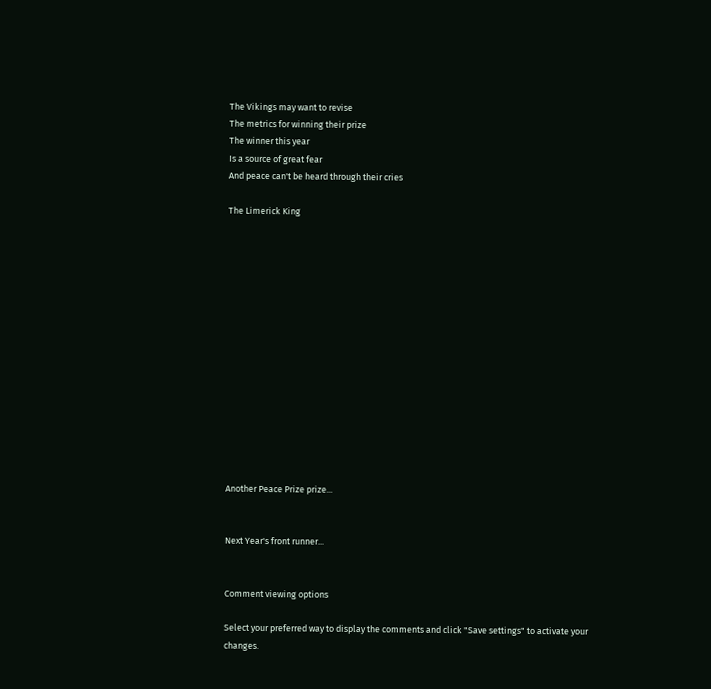The Vikings may want to revise
The metrics for winning their prize
The winner this year
Is a source of great fear
And peace can't be heard through their cries

The Limerick King















Another Peace Prize prize...


Next Year's front runner...


Comment viewing options

Select your preferred way to display the comments and click "Save settings" to activate your changes.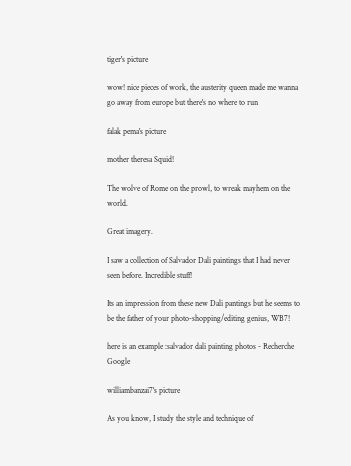tiger's picture

wow! nice pieces of work, the austerity queen made me wanna go away from europe but there's no where to run

falak pema's picture

mother theresa Squid!

The wolve of Rome on the prowl, to wreak mayhem on the world.

Great imagery.

I saw a collection of Salvador Dali paintings that I had never seen before. Incredible stuff!

Its an impression from these new Dali pantings but he seems to be the father of your photo-shopping/editing genius, WB7!

here is an example :salvador dali painting photos - Recherche Google

williambanzai7's picture

As you know, I study the style and technique of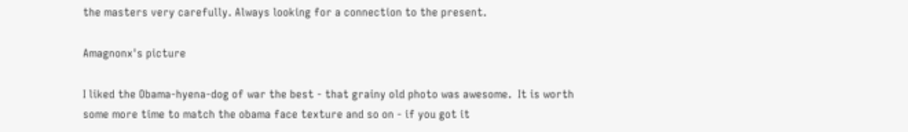the masters very carefully. Always looking for a connection to the present.

Amagnonx's picture

I liked the Obama-hyena-dog of war the best - that grainy old photo was awesome.  It is worth some more time to match the obama face texture and so on - if you got it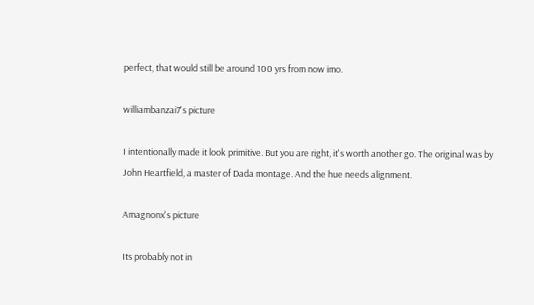perfect, that would still be around 100 yrs from now imo.

williambanzai7's picture

I intentionally made it look primitive. But you are right, it's worth another go. The original was by John Heartfield, a master of Dada montage. And the hue needs alignment.

Amagnonx's picture

Its probably not in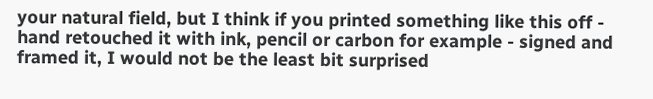your natural field, but I think if you printed something like this off - hand retouched it with ink, pencil or carbon for example - signed and framed it, I would not be the least bit surprised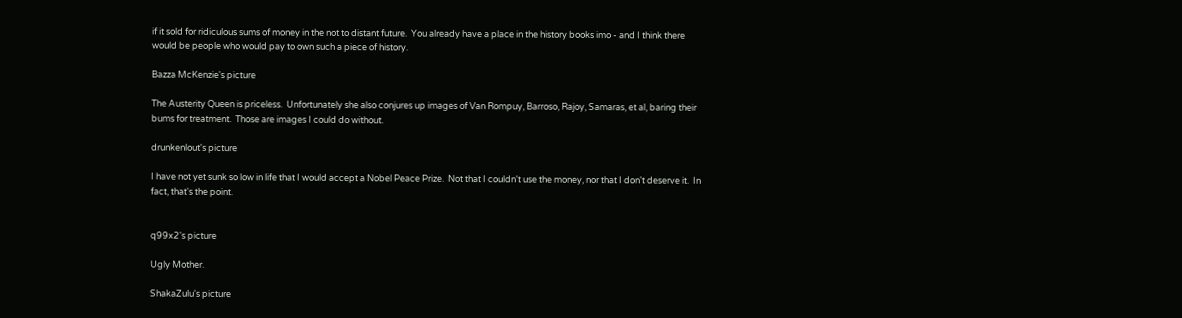if it sold for ridiculous sums of money in the not to distant future.  You already have a place in the history books imo - and I think there would be people who would pay to own such a piece of history.

Bazza McKenzie's picture

The Austerity Queen is priceless.  Unfortunately she also conjures up images of Van Rompuy, Barroso, Rajoy, Samaras, et al, baring their bums for treatment.  Those are images I could do without.

drunkenlout's picture

I have not yet sunk so low in life that I would accept a Nobel Peace Prize.  Not that I couldn't use the money, nor that I don't deserve it.  In fact, that's the point.


q99x2's picture

Ugly Mother.

ShakaZulu's picture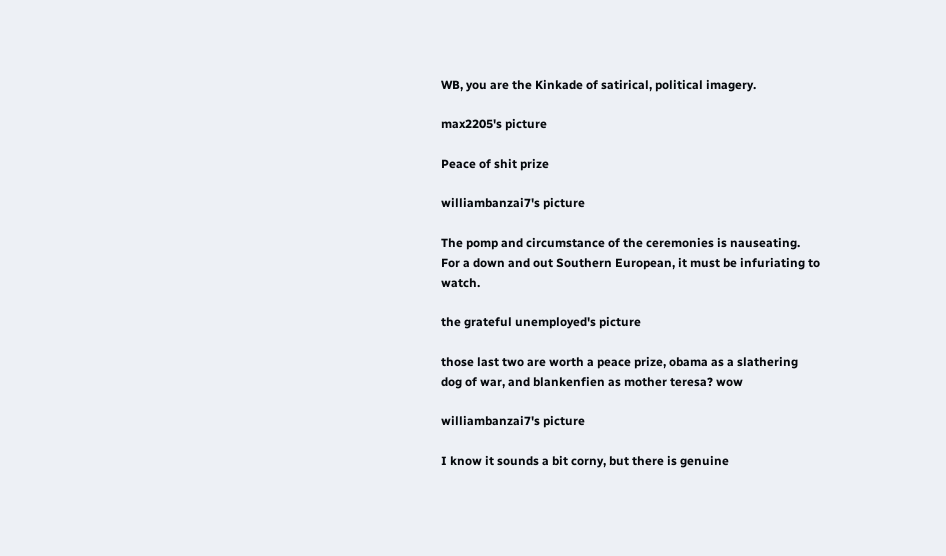WB, you are the Kinkade of satirical, political imagery.

max2205's picture

Peace of shit prize

williambanzai7's picture

The pomp and circumstance of the ceremonies is nauseating. For a down and out Southern European, it must be infuriating to watch.

the grateful unemployed's picture

those last two are worth a peace prize, obama as a slathering dog of war, and blankenfien as mother teresa? wow

williambanzai7's picture

I know it sounds a bit corny, but there is genuine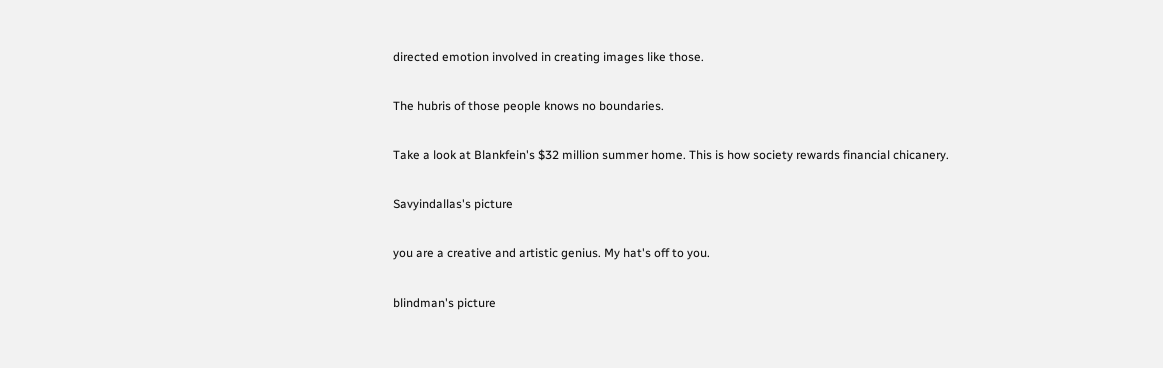directed emotion involved in creating images like those.

The hubris of those people knows no boundaries.

Take a look at Blankfein's $32 million summer home. This is how society rewards financial chicanery.

Savyindallas's picture

you are a creative and artistic genius. My hat's off to you.

blindman's picture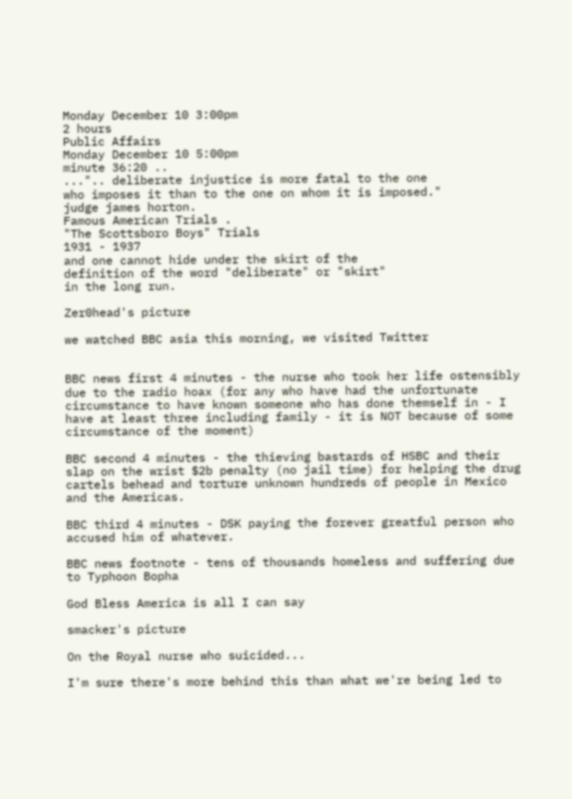Monday December 10 3:00pm
2 hours
Public Affairs
Monday December 10 5:00pm
minute 36:20 ..
...".. deliberate injustice is more fatal to the one
who imposes it than to the one on whom it is imposed."
judge james horton.
Famous American Trials .
"The Scottsboro Boys" Trials
1931 - 1937
and one cannot hide under the skirt of the
definition of the word "deliberate" or "skirt"
in the long run.

Zer0head's picture

we watched BBC asia this morning, we visited Twitter


BBC news first 4 minutes - the nurse who took her life ostensibly due to the radio hoax (for any who have had the unfortunate circumstance to have known someone who has done themself in - I have at least three including family - it is NOT because of some circumstance of the moment)

BBC second 4 minutes - the thieving bastards of HSBC and their slap on the wrist $2b penalty (no jail time) for helping the drug cartels behead and torture unknown hundreds of people in Mexico and the Americas.

BBC third 4 minutes - DSK paying the forever greatful person who accused him of whatever.

BBC news footnote - tens of thousands homeless and suffering due to Typhoon Bopha

God Bless America is all I can say

smacker's picture

On the Royal nurse who suicided...

I'm sure there's more behind this than what we're being led to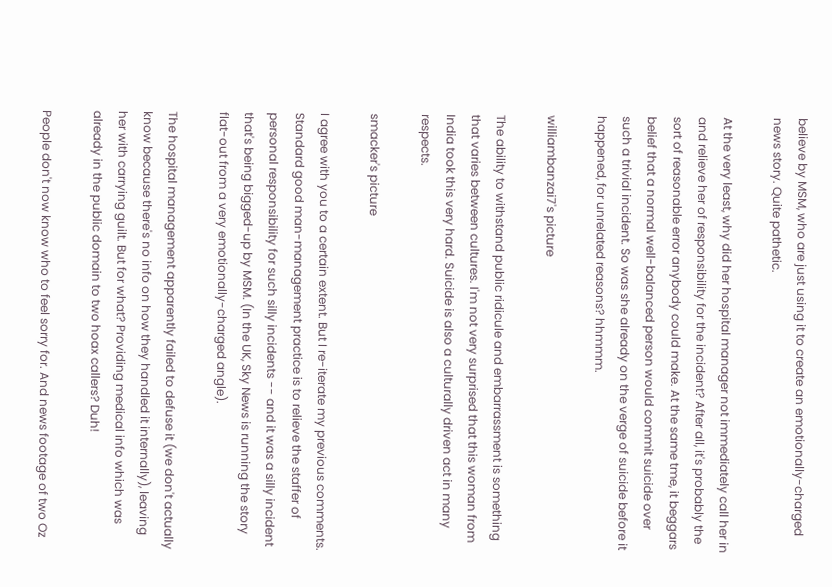believe by MSM, who are just using it to create an emotionally-charged news story. Quite pathetic.

At the very least, why did her hospital manager not immediately call her in and relieve her of responsibility for the incident? After all, it's probably the sort of reasonable error anybody could make. At the same tme, it beggars belief that a normal well-balanced person would commit suicide over such a trivial incident. So was she already on the verge of suicide before it happened, for unrelated reasons? hhmmm.

williambanzai7's picture

The ability to withstand public ridicule and embarrassment is something that varies between cultures. I'm not very surprised that this woman from India took this very hard. Suicide is also a culturally driven act in many respects.

smacker's picture

I agree with you to a certain extent. But I re-iterate my previous comments. Standard good man-management practice is to relieve the staffer of personal responsibility for such silly incidents -- and it was a silly incident that's being bigged-up by MSM. (In the UK, Sky News is running the story flat-out from a very emotionally-charged angle).

The hospital management apparently failed to defuse it (we don't actually know because there's no info on how they handled it internally), leaving her with carrying guilt. But for what? Providing medical info which was already in the public domain to two hoax callers? Duh!

People don't now know who to feel sorry for. And news footage of two Oz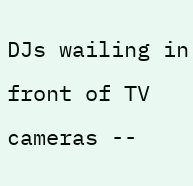DJs wailing in front of TV cameras --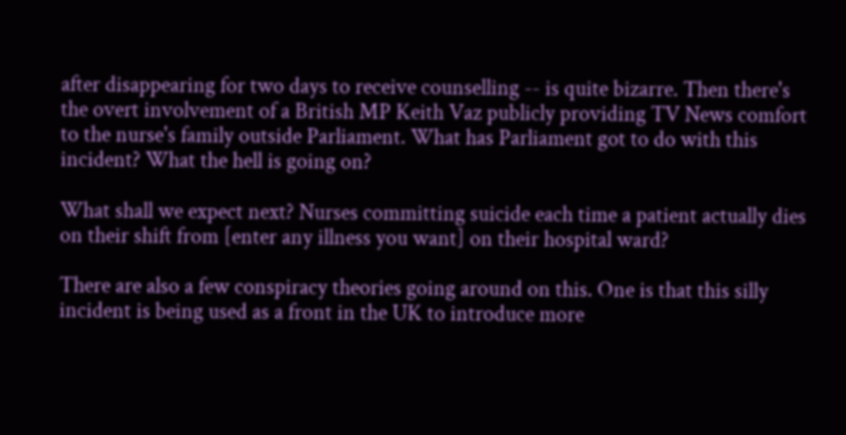after disappearing for two days to receive counselling -- is quite bizarre. Then there's the overt involvement of a British MP Keith Vaz publicly providing TV News comfort to the nurse's family outside Parliament. What has Parliament got to do with this incident? What the hell is going on?

What shall we expect next? Nurses committing suicide each time a patient actually dies on their shift from [enter any illness you want] on their hospital ward?

There are also a few conspiracy theories going around on this. One is that this silly incident is being used as a front in the UK to introduce more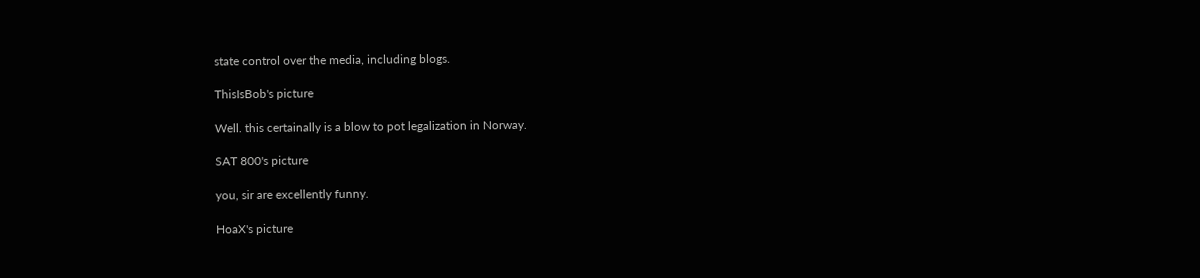state control over the media, including blogs.

ThisIsBob's picture

Well. this certainally is a blow to pot legalization in Norway.

SAT 800's picture

you, sir are excellently funny.

HoaX's picture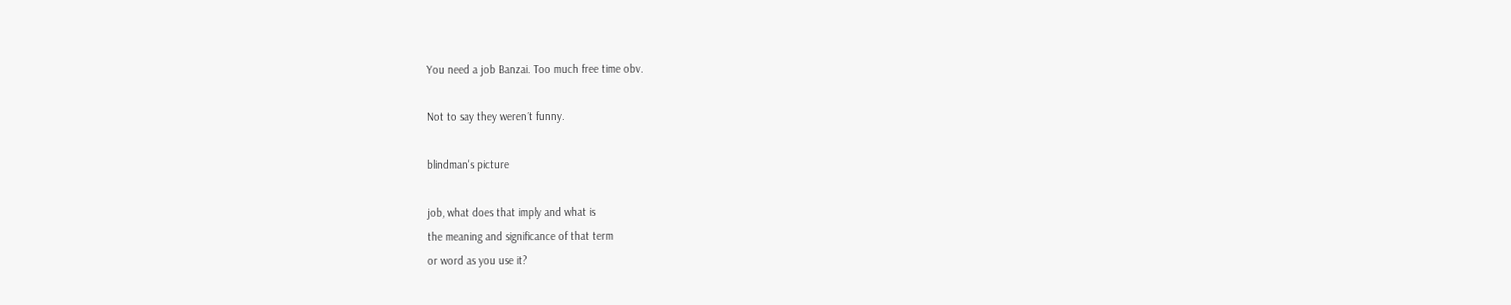You need a job Banzai. Too much free time obv.

Not to say they weren´t funny.

blindman's picture

job, what does that imply and what is
the meaning and significance of that term
or word as you use it?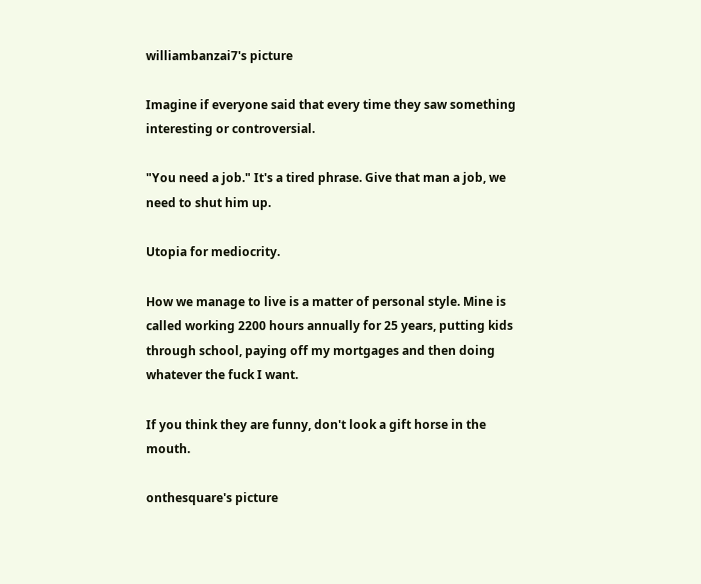williambanzai7's picture

Imagine if everyone said that every time they saw something interesting or controversial.

"You need a job." It's a tired phrase. Give that man a job, we need to shut him up.

Utopia for mediocrity.

How we manage to live is a matter of personal style. Mine is called working 2200 hours annually for 25 years, putting kids through school, paying off my mortgages and then doing whatever the fuck I want.

If you think they are funny, don't look a gift horse in the mouth.

onthesquare's picture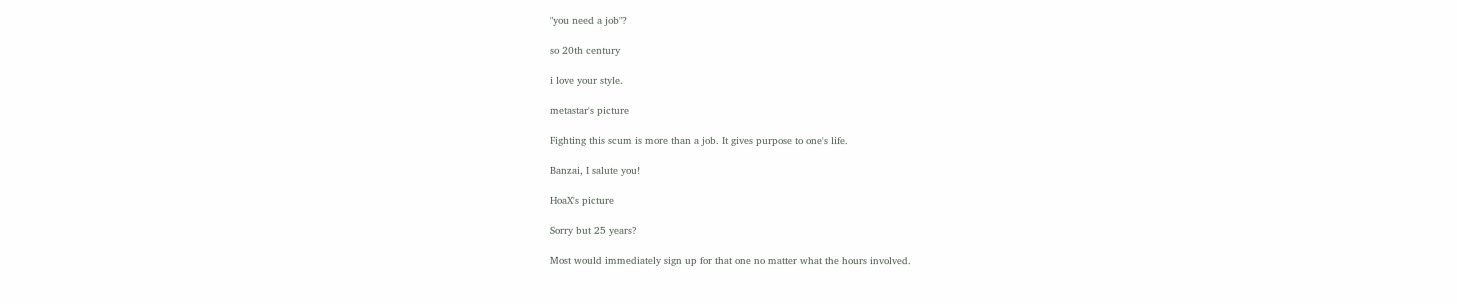"you need a job"?

so 20th century

i love your style.

metastar's picture

Fighting this scum is more than a job. It gives purpose to one's life.

Banzai, I salute you!

HoaX's picture

Sorry but 25 years?

Most would immediately sign up for that one no matter what the hours involved.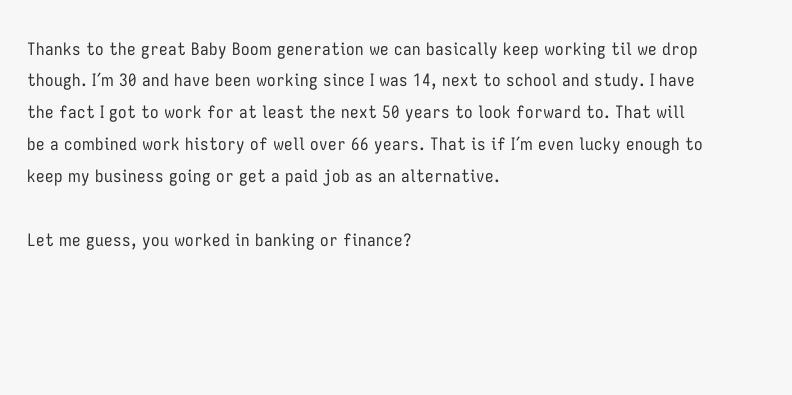Thanks to the great Baby Boom generation we can basically keep working til we drop though. I´m 30 and have been working since I was 14, next to school and study. I have the fact I got to work for at least the next 50 years to look forward to. That will be a combined work history of well over 66 years. That is if I´m even lucky enough to keep my business going or get a paid job as an alternative.

Let me guess, you worked in banking or finance?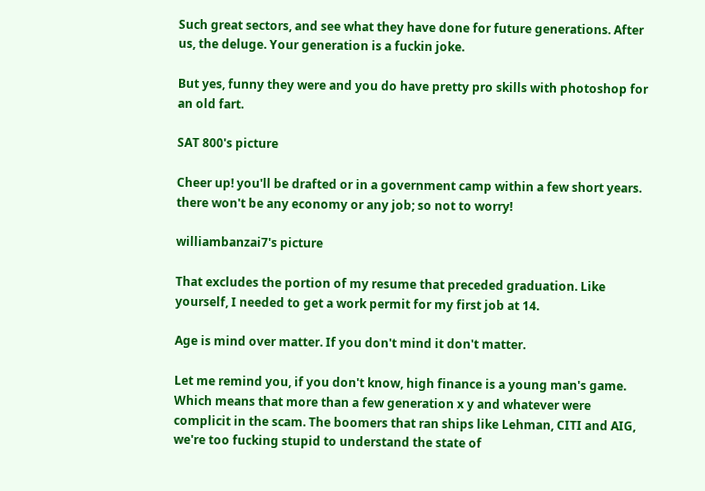Such great sectors, and see what they have done for future generations. After us, the deluge. Your generation is a fuckin joke.

But yes, funny they were and you do have pretty pro skills with photoshop for an old fart.

SAT 800's picture

Cheer up! you'll be drafted or in a government camp within a few short years. there won't be any economy or any job; so not to worry!

williambanzai7's picture

That excludes the portion of my resume that preceded graduation. Like yourself, I needed to get a work permit for my first job at 14.

Age is mind over matter. If you don't mind it don't matter.

Let me remind you, if you don't know, high finance is a young man's game. Which means that more than a few generation x y and whatever were complicit in the scam. The boomers that ran ships like Lehman, CITI and AIG, we're too fucking stupid to understand the state of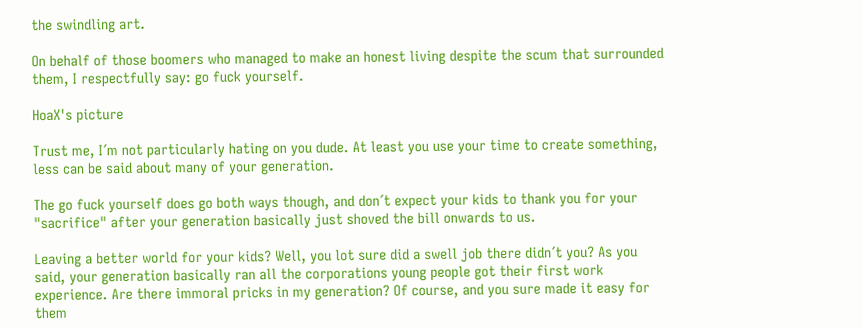the swindling art.

On behalf of those boomers who managed to make an honest living despite the scum that surrounded them, I respectfully say: go fuck yourself.

HoaX's picture

Trust me, I´m not particularly hating on you dude. At least you use your time to create something, less can be said about many of your generation.

The go fuck yourself does go both ways though, and don´t expect your kids to thank you for your "sacrifice" after your generation basically just shoved the bill onwards to us.

Leaving a better world for your kids? Well, you lot sure did a swell job there didn´t you? As you said, your generation basically ran all the corporations young people got their first work experience. Are there immoral pricks in my generation? Of course, and you sure made it easy for them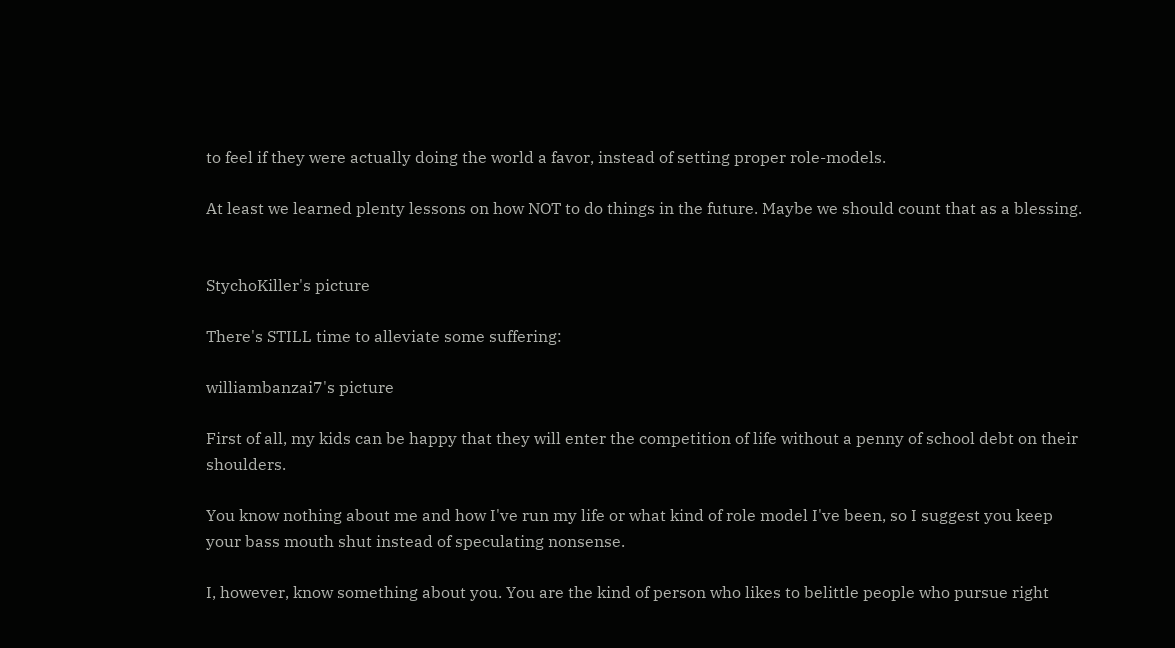to feel if they were actually doing the world a favor, instead of setting proper role-models.

At least we learned plenty lessons on how NOT to do things in the future. Maybe we should count that as a blessing.


StychoKiller's picture

There's STILL time to alleviate some suffering:

williambanzai7's picture

First of all, my kids can be happy that they will enter the competition of life without a penny of school debt on their shoulders.

You know nothing about me and how I've run my life or what kind of role model I've been, so I suggest you keep your bass mouth shut instead of speculating nonsense.

I, however, know something about you. You are the kind of person who likes to belittle people who pursue right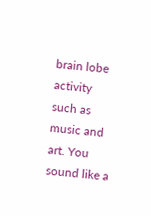brain lobe activity such as music and art. You sound like a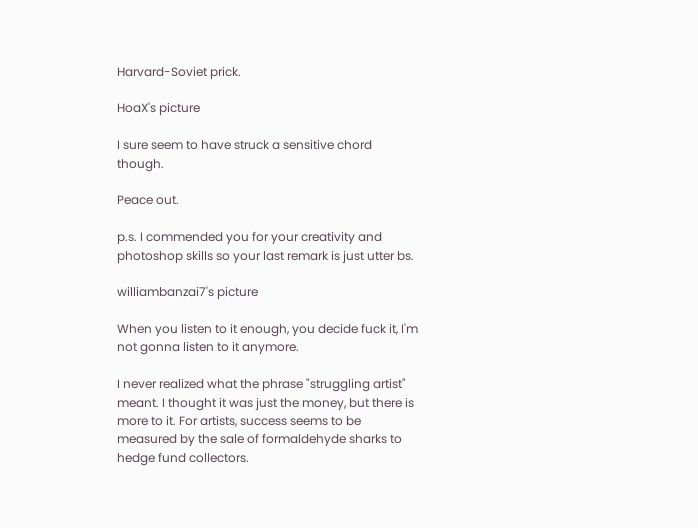Harvard-Soviet prick.

HoaX's picture

I sure seem to have struck a sensitive chord though.

Peace out.

p.s. I commended you for your creativity and photoshop skills so your last remark is just utter bs.

williambanzai7's picture

When you listen to it enough, you decide fuck it, I'm not gonna listen to it anymore.

I never realized what the phrase "struggling artist" meant. I thought it was just the money, but there is more to it. For artists, success seems to be measured by the sale of formaldehyde sharks to hedge fund collectors.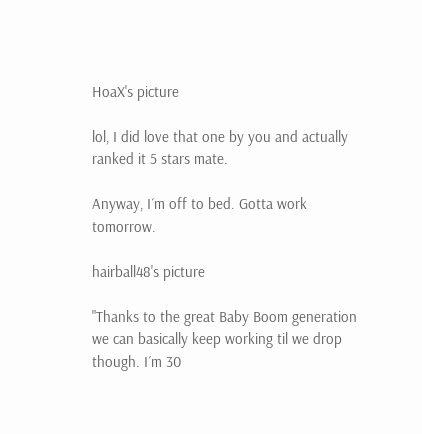HoaX's picture

lol, I did love that one by you and actually ranked it 5 stars mate.

Anyway, I´m off to bed. Gotta work tomorrow.

hairball48's picture

"Thanks to the great Baby Boom generation we can basically keep working til we drop though. I´m 30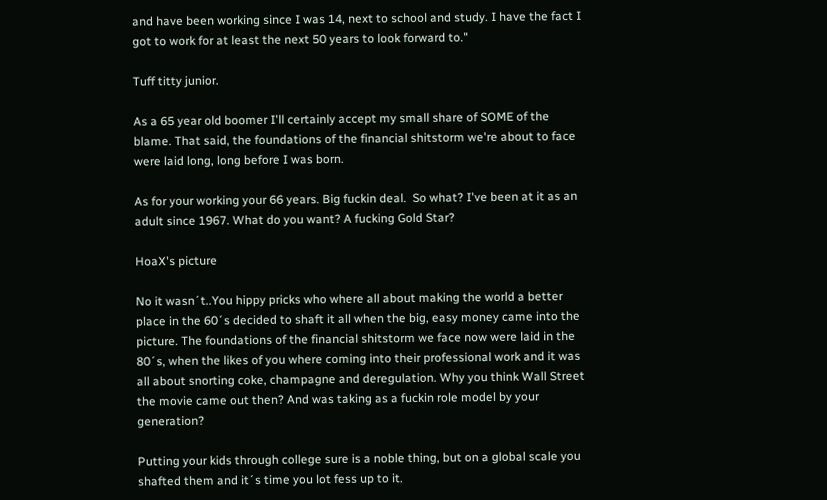and have been working since I was 14, next to school and study. I have the fact I got to work for at least the next 50 years to look forward to."

Tuff titty junior.

As a 65 year old boomer I'll certainly accept my small share of SOME of the blame. That said, the foundations of the financial shitstorm we're about to face were laid long, long before I was born.

As for your working your 66 years. Big fuckin deal.  So what? I've been at it as an adult since 1967. What do you want? A fucking Gold Star?

HoaX's picture

No it wasn´t..You hippy pricks who where all about making the world a better place in the 60´s decided to shaft it all when the big, easy money came into the picture. The foundations of the financial shitstorm we face now were laid in the 80´s, when the likes of you where coming into their professional work and it was all about snorting coke, champagne and deregulation. Why you think Wall Street the movie came out then? And was taking as a fuckin role model by your generation?

Putting your kids through college sure is a noble thing, but on a global scale you shafted them and it´s time you lot fess up to it.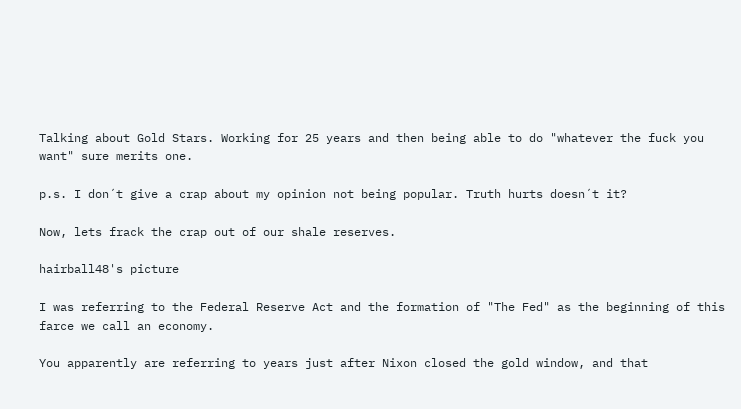Talking about Gold Stars. Working for 25 years and then being able to do "whatever the fuck you want" sure merits one.

p.s. I don´t give a crap about my opinion not being popular. Truth hurts doesn´t it?

Now, lets frack the crap out of our shale reserves.

hairball48's picture

I was referring to the Federal Reserve Act and the formation of "The Fed" as the beginning of this farce we call an economy.

You apparently are referring to years just after Nixon closed the gold window, and that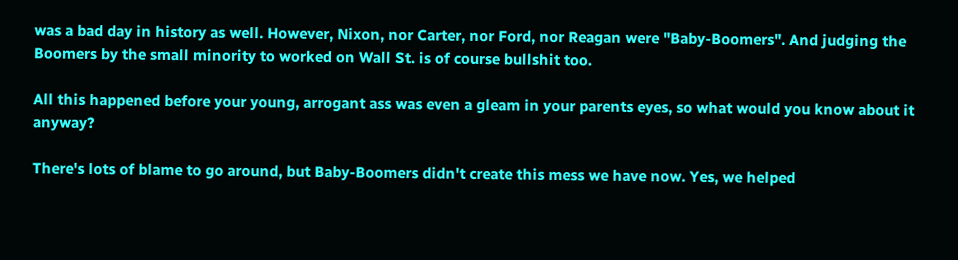was a bad day in history as well. However, Nixon, nor Carter, nor Ford, nor Reagan were "Baby-Boomers". And judging the Boomers by the small minority to worked on Wall St. is of course bullshit too.

All this happened before your young, arrogant ass was even a gleam in your parents eyes, so what would you know about it anyway?

There's lots of blame to go around, but Baby-Boomers didn't create this mess we have now. Yes, we helped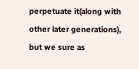perpetuate it(along with other later generations), but we sure as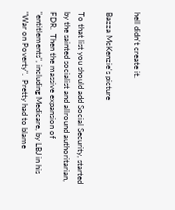hell didn't create it.

Bazza McKenzie's picture

To that list you should add Social Security, started by the sainted socialist and allround authoritarian, FDR.  Then the massive expansion of "entitlements", including Medicare, by LBJ in his "War on Poverty".  Pretty had to blame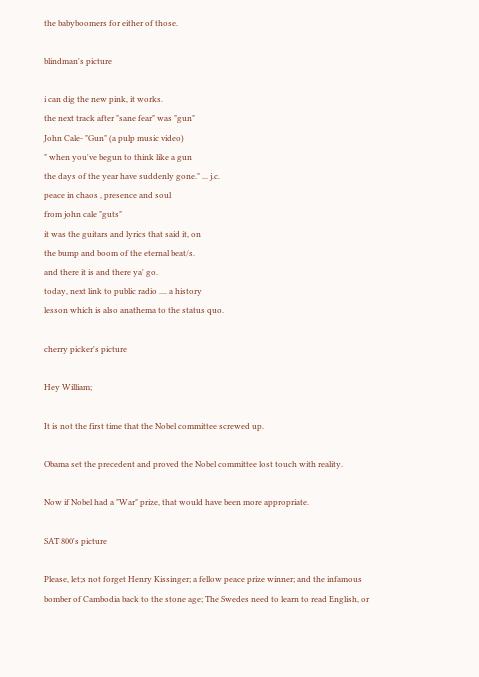the babyboomers for either of those.

blindman's picture

i can dig the new pink, it works.
the next track after "sane fear" was "gun"
John Cale- "Gun" (a pulp music video)
" when you've begun to think like a gun
the days of the year have suddenly gone." ... j.c.
peace in chaos , presence and soul
from john cale "guts"
it was the guitars and lyrics that said it, on
the bump and boom of the eternal beat/s.
and there it is and there ya' go.
today, next link to public radio .... a history
lesson which is also anathema to the status quo.

cherry picker's picture

Hey William;

It is not the first time that the Nobel committee screwed up.

Obama set the precedent and proved the Nobel committee lost touch with reality.

Now if Nobel had a "War" prize, that would have been more appropriate.

SAT 800's picture

Please, let;s not forget Henry Kissinger; a fellow peace prize winner; and the infamous bomber of Cambodia back to the stone age; The Swedes need to learn to read English, or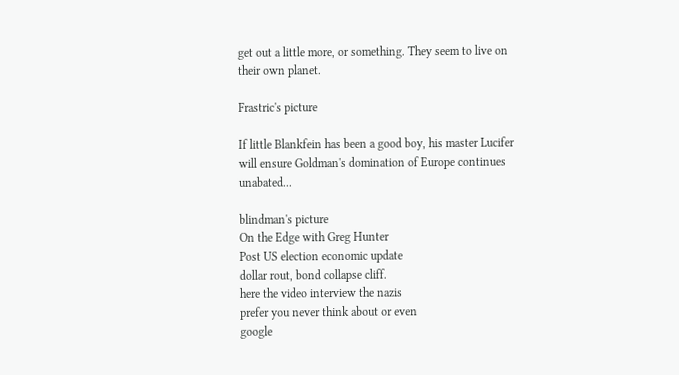get out a little more, or something. They seem to live on their own planet.

Frastric's picture

If little Blankfein has been a good boy, his master Lucifer will ensure Goldman's domination of Europe continues unabated...

blindman's picture
On the Edge with Greg Hunter
Post US election economic update
dollar rout, bond collapse cliff.
here the video interview the nazis
prefer you never think about or even
google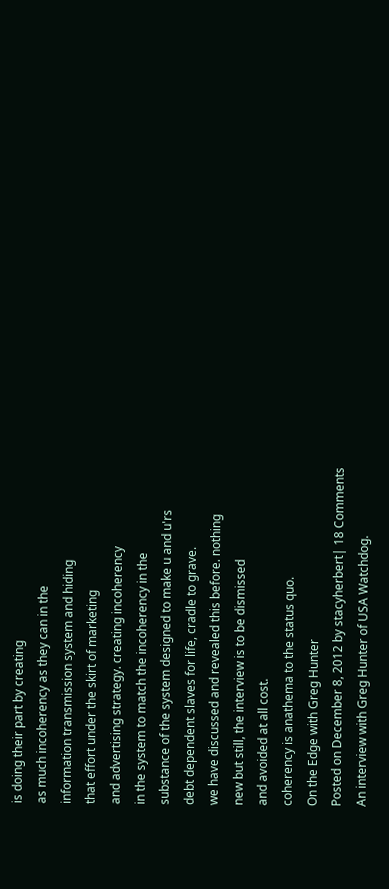is doing their part by creating
as much incoherency as they can in the
information transmission system and hiding
that effort under the skirt of marketing
and advertising strategy. creating incoherency
in the system to match the incoherency in the
substance of the system designed to make u and u'rs
debt dependent slaves for life, cradle to grave.
we have discussed and revealed this before. nothing
new but still, the interview is to be dismissed
and avoided at all cost.
coherency is anathema to the status quo.
On the Edge with Greg Hunter
Posted on December 8, 2012 by stacyherbert| 18 Comments
An interview with Greg Hunter of USA Watchdog.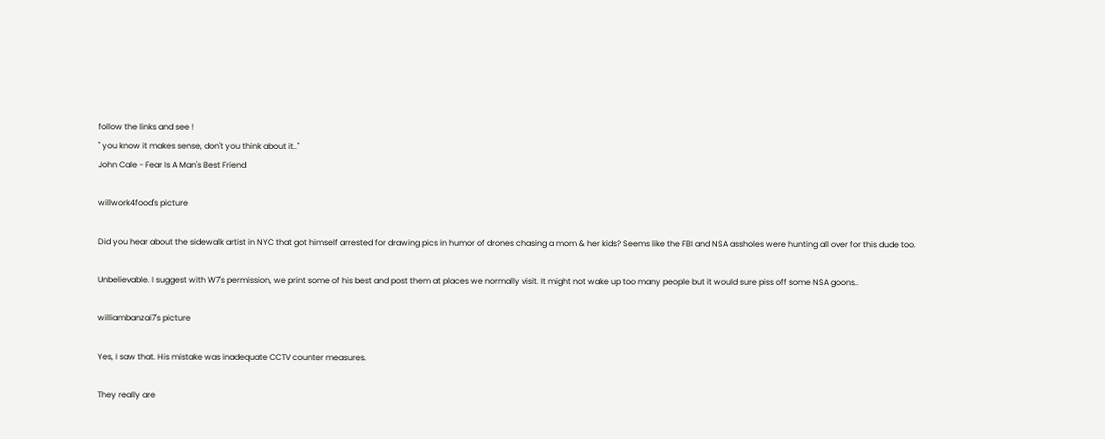follow the links and see !
" you know it makes sense, don't you think about it.."
John Cale - Fear Is A Man's Best Friend

willwork4food's picture

Did you hear about the sidewalk artist in NYC that got himself arrested for drawing pics in humor of drones chasing a mom & her kids? Seems like the FBI and NSA assholes were hunting all over for this dude too.

Unbelievable. I suggest with W7's permission, we print some of his best and post them at places we normally visit. It might not wake up too many people but it would sure piss off some NSA goons..

williambanzai7's picture

Yes, I saw that. His mistake was inadequate CCTV counter measures.

They really are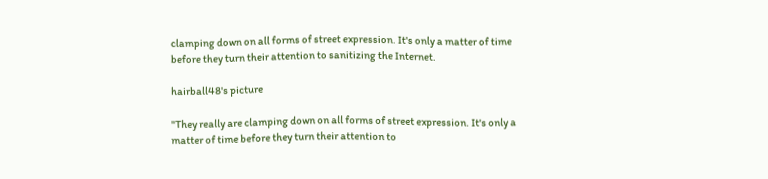clamping down on all forms of street expression. It's only a matter of time before they turn their attention to sanitizing the Internet.

hairball48's picture

"They really are clamping down on all forms of street expression. It's only a matter of time before they turn their attention to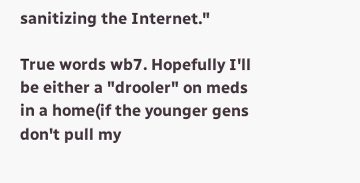sanitizing the Internet."

True words wb7. Hopefully I'll be either a "drooler" on meds in a home(if the younger gens don't pull my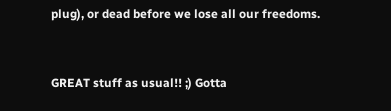plug), or dead before we lose all our freedoms.


GREAT stuff as usual!! ;) Gotta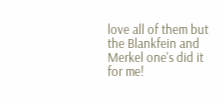love all of them but the Blankfein and Merkel one's did it for me!